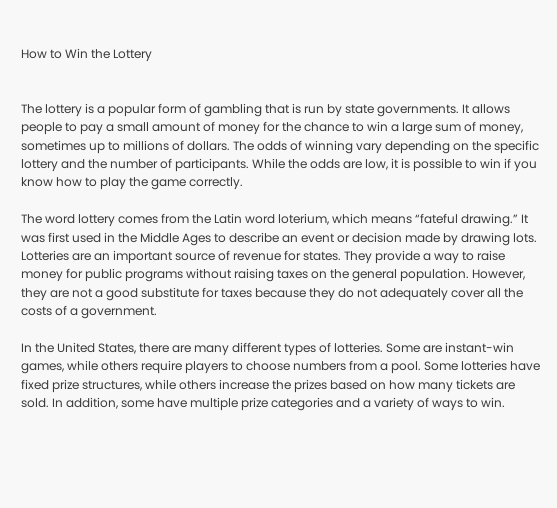How to Win the Lottery


The lottery is a popular form of gambling that is run by state governments. It allows people to pay a small amount of money for the chance to win a large sum of money, sometimes up to millions of dollars. The odds of winning vary depending on the specific lottery and the number of participants. While the odds are low, it is possible to win if you know how to play the game correctly.

The word lottery comes from the Latin word loterium, which means “fateful drawing.” It was first used in the Middle Ages to describe an event or decision made by drawing lots. Lotteries are an important source of revenue for states. They provide a way to raise money for public programs without raising taxes on the general population. However, they are not a good substitute for taxes because they do not adequately cover all the costs of a government.

In the United States, there are many different types of lotteries. Some are instant-win games, while others require players to choose numbers from a pool. Some lotteries have fixed prize structures, while others increase the prizes based on how many tickets are sold. In addition, some have multiple prize categories and a variety of ways to win.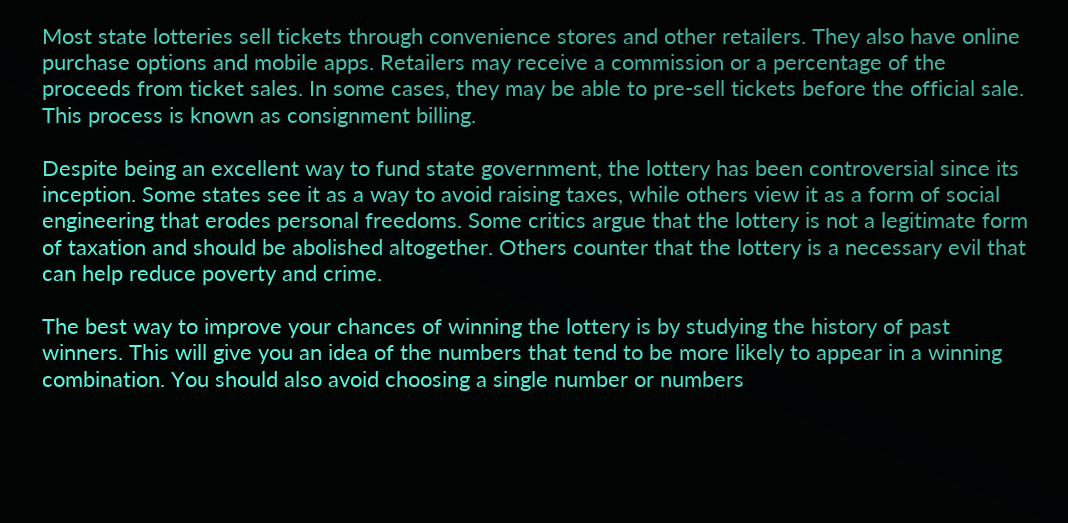Most state lotteries sell tickets through convenience stores and other retailers. They also have online purchase options and mobile apps. Retailers may receive a commission or a percentage of the proceeds from ticket sales. In some cases, they may be able to pre-sell tickets before the official sale. This process is known as consignment billing.

Despite being an excellent way to fund state government, the lottery has been controversial since its inception. Some states see it as a way to avoid raising taxes, while others view it as a form of social engineering that erodes personal freedoms. Some critics argue that the lottery is not a legitimate form of taxation and should be abolished altogether. Others counter that the lottery is a necessary evil that can help reduce poverty and crime.

The best way to improve your chances of winning the lottery is by studying the history of past winners. This will give you an idea of the numbers that tend to be more likely to appear in a winning combination. You should also avoid choosing a single number or numbers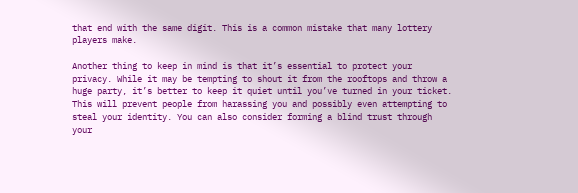that end with the same digit. This is a common mistake that many lottery players make.

Another thing to keep in mind is that it’s essential to protect your privacy. While it may be tempting to shout it from the rooftops and throw a huge party, it’s better to keep it quiet until you’ve turned in your ticket. This will prevent people from harassing you and possibly even attempting to steal your identity. You can also consider forming a blind trust through your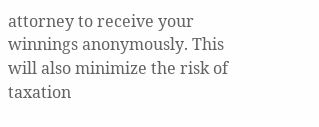attorney to receive your winnings anonymously. This will also minimize the risk of taxation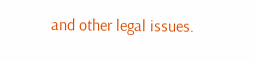and other legal issues.